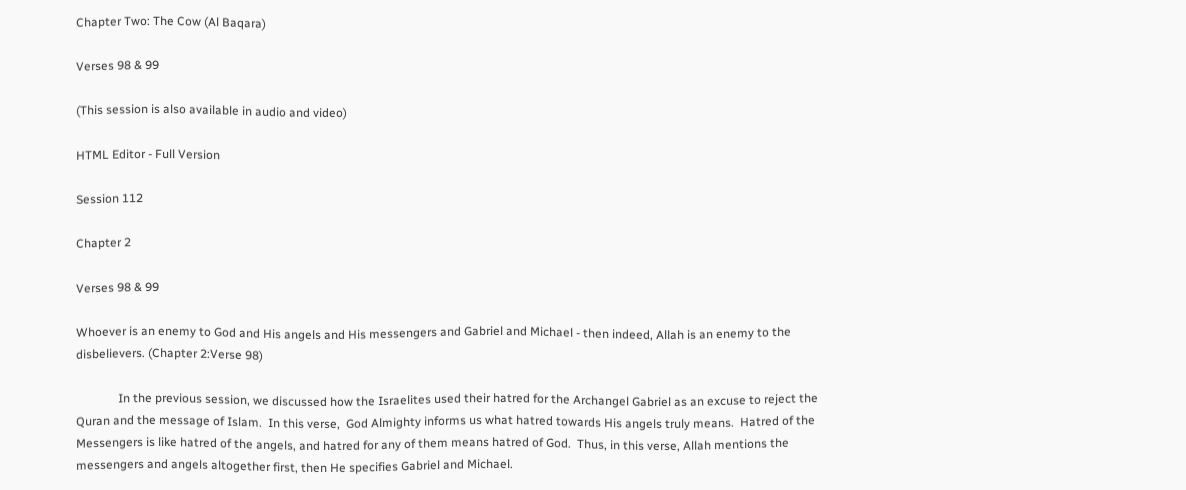Chapter Two: The Cow (Al Baqara)

Verses 98 & 99

(This session is also available in audio and video)

HTML Editor - Full Version

Session 112

Chapter 2

Verses 98 & 99

Whoever is an enemy to God and His angels and His messengers and Gabriel and Michael - then indeed, Allah is an enemy to the disbelievers. (Chapter 2:Verse 98)

              In the previous session, we discussed how the Israelites used their hatred for the Archangel Gabriel as an excuse to reject the Quran and the message of Islam.  In this verse,  God Almighty informs us what hatred towards His angels truly means.  Hatred of the Messengers is like hatred of the angels, and hatred for any of them means hatred of God.  Thus, in this verse, Allah mentions the messengers and angels altogether first, then He specifies Gabriel and Michael.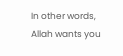In other words, Allah wants you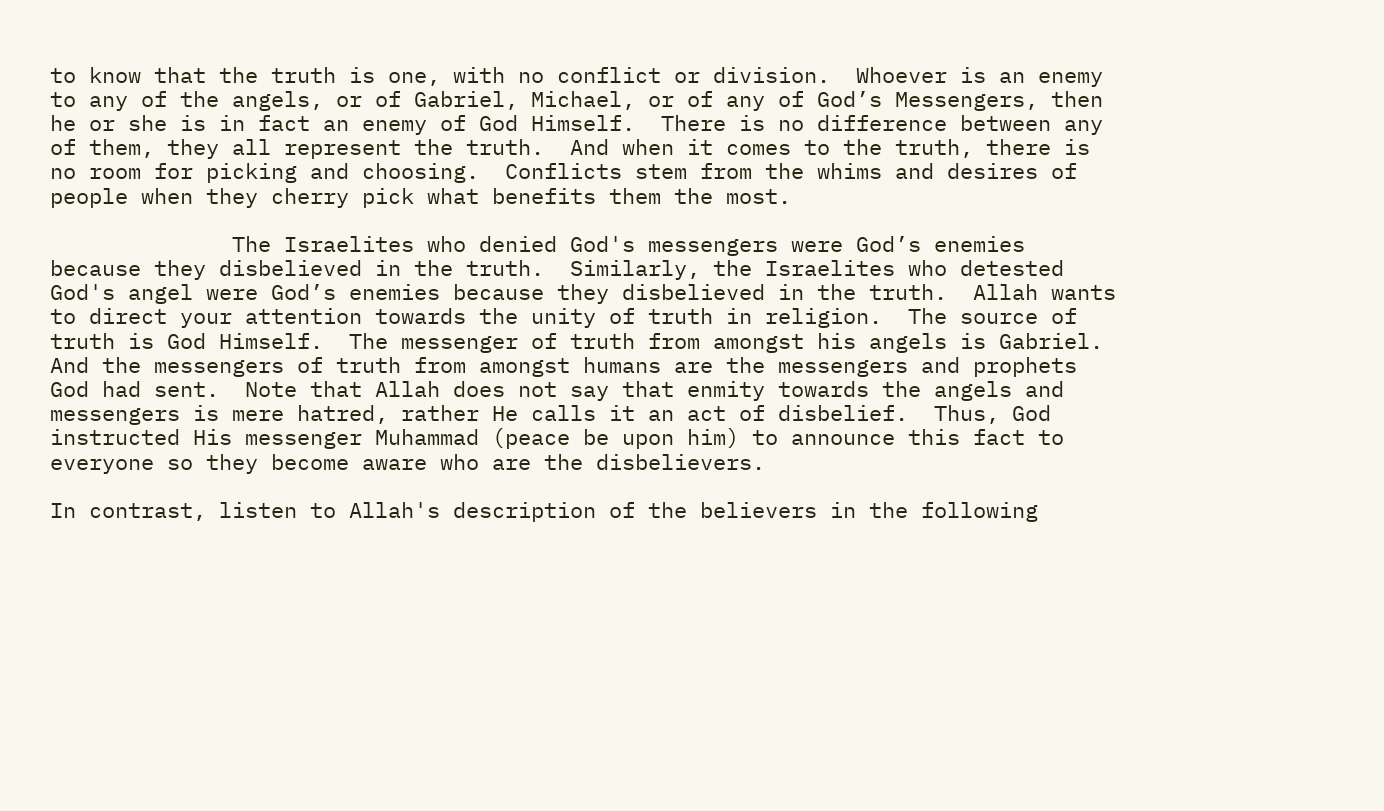to know that the truth is one, with no conflict or division.  Whoever is an enemy to any of the angels, or of Gabriel, Michael, or of any of God’s Messengers, then he or she is in fact an enemy of God Himself.  There is no difference between any of them, they all represent the truth.  And when it comes to the truth, there is no room for picking and choosing.  Conflicts stem from the whims and desires of people when they cherry pick what benefits them the most.

              The Israelites who denied God's messengers were God’s enemies because they disbelieved in the truth.  Similarly, the Israelites who detested God's angel were God’s enemies because they disbelieved in the truth.  Allah wants to direct your attention towards the unity of truth in religion.  The source of truth is God Himself.  The messenger of truth from amongst his angels is Gabriel.  And the messengers of truth from amongst humans are the messengers and prophets God had sent.  Note that Allah does not say that enmity towards the angels and messengers is mere hatred, rather He calls it an act of disbelief.  Thus, God instructed His messenger Muhammad (peace be upon him) to announce this fact to everyone so they become aware who are the disbelievers.

In contrast, listen to Allah's description of the believers in the following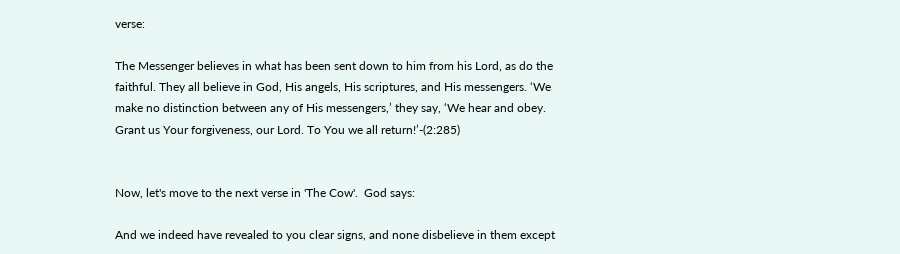verse:

The Messenger believes in what has been sent down to him from his Lord, as do the faithful. They all believe in God, His angels, His scriptures, and His messengers. ‘We make no distinction between any of His messengers,’ they say, ‘We hear and obey. Grant us Your forgiveness, our Lord. To You we all return!’-(2:285)


Now, let's move to the next verse in 'The Cow'.  God says:

And we indeed have revealed to you clear signs, and none disbelieve in them except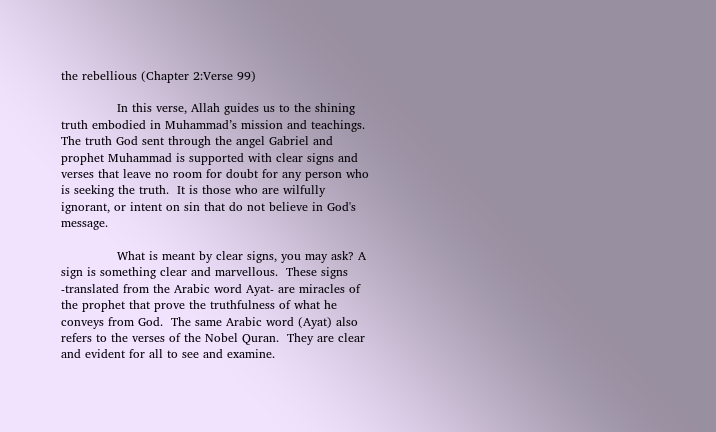the rebellious (Chapter 2:Verse 99)

              In this verse, Allah guides us to the shining truth embodied in Muhammad’s mission and teachings.  The truth God sent through the angel Gabriel and prophet Muhammad is supported with clear signs and verses that leave no room for doubt for any person who is seeking the truth.  It is those who are wilfully ignorant, or intent on sin that do not believe in God's message.

              What is meant by clear signs, you may ask? A sign is something clear and marvellous.  These signs -translated from the Arabic word Ayat- are miracles of the prophet that prove the truthfulness of what he conveys from God.  The same Arabic word (Ayat) also refers to the verses of the Nobel Quran.  They are clear and evident for all to see and examine.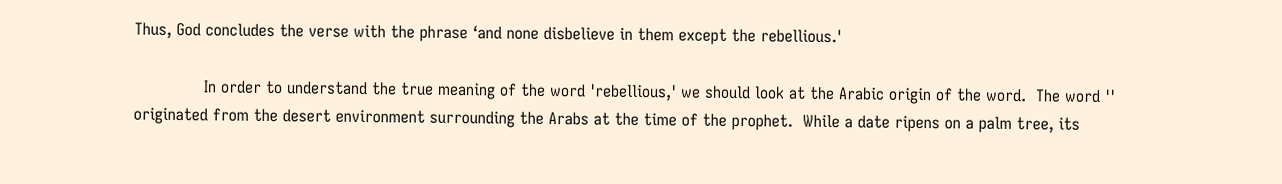Thus, God concludes the verse with the phrase ‘and none disbelieve in them except the rebellious.'

              In order to understand the true meaning of the word 'rebellious,' we should look at the Arabic origin of the word.  The word '' originated from the desert environment surrounding the Arabs at the time of the prophet.  While a date ripens on a palm tree, its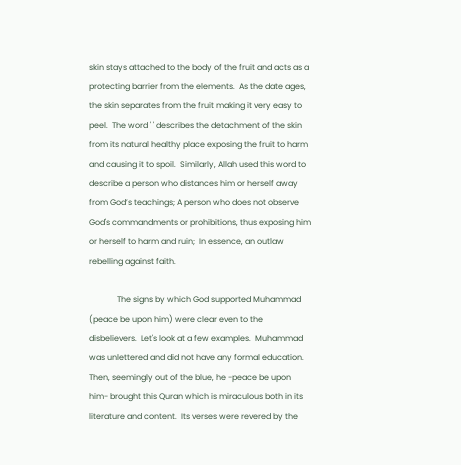skin stays attached to the body of the fruit and acts as a protecting barrier from the elements.  As the date ages, the skin separates from the fruit making it very easy to peel.  The word ' ' describes the detachment of the skin from its natural healthy place exposing the fruit to harm and causing it to spoil.  Similarly, Allah used this word to describe a person who distances him or herself away from God’s teachings; A person who does not observe God's commandments or prohibitions, thus exposing him or herself to harm and ruin;  In essence, an outlaw rebelling against faith.

              The signs by which God supported Muhammad (peace be upon him) were clear even to the disbelievers.  Let's look at a few examples.  Muhammad was unlettered and did not have any formal education.  Then, seemingly out of the blue, he -peace be upon him- brought this Quran which is miraculous both in its literature and content.  Its verses were revered by the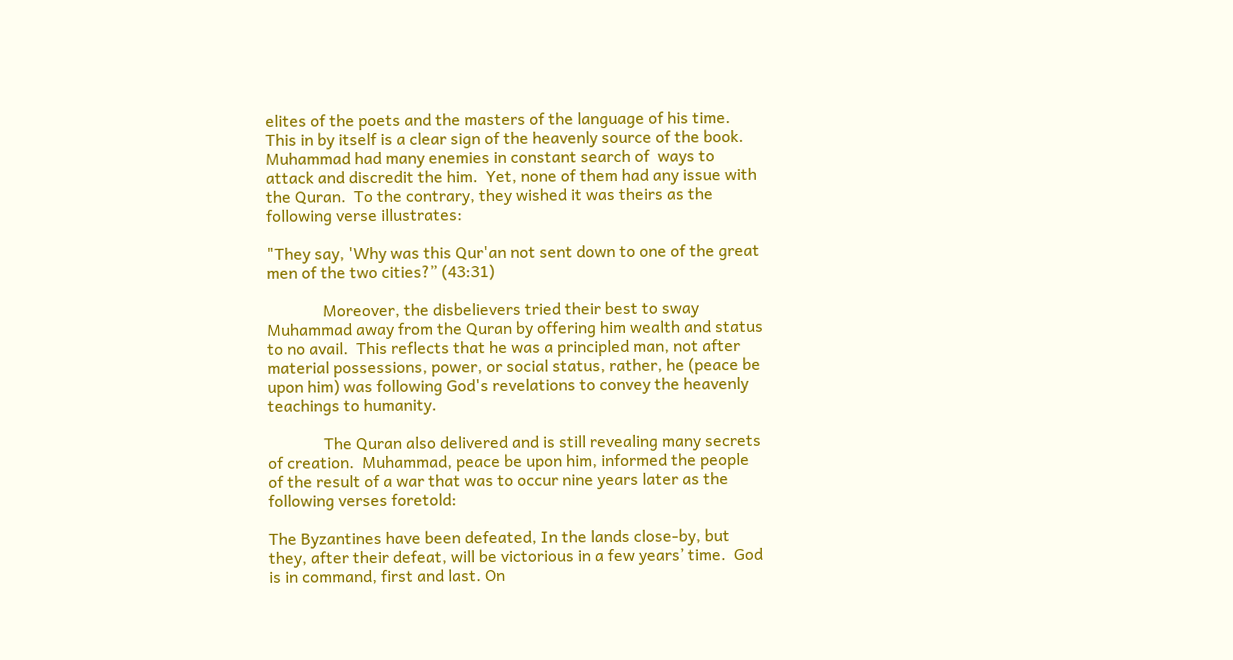elites of the poets and the masters of the language of his time.  This in by itself is a clear sign of the heavenly source of the book.  Muhammad had many enemies in constant search of  ways to attack and discredit the him.  Yet, none of them had any issue with the Quran.  To the contrary, they wished it was theirs as the following verse illustrates:

"They say, 'Why was this Qur'an not sent down to one of the great men of the two cities?” (43:31)

              Moreover, the disbelievers tried their best to sway Muhammad away from the Quran by offering him wealth and status to no avail.  This reflects that he was a principled man, not after material possessions, power, or social status, rather, he (peace be upon him) was following God's revelations to convey the heavenly teachings to humanity.

              The Quran also delivered and is still revealing many secrets of creation.  Muhammad, peace be upon him, informed the people of the result of a war that was to occur nine years later as the following verses foretold:

The Byzantines have been defeated, In the lands close-by, but they, after their defeat, will be victorious in a few years’ time.  God is in command, first and last. On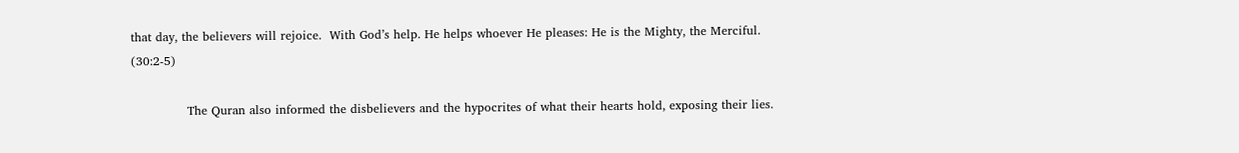that day, the believers will rejoice.  With God’s help. He helps whoever He pleases: He is the Mighty, the Merciful. (30:2-5)

              The Quran also informed the disbelievers and the hypocrites of what their hearts hold, exposing their lies.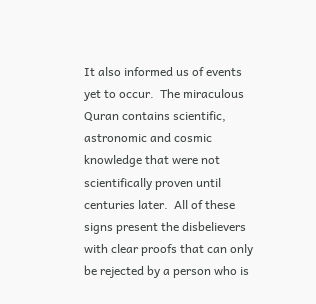It also informed us of events yet to occur.  The miraculous Quran contains scientific, astronomic and cosmic knowledge that were not scientifically proven until centuries later.  All of these signs present the disbelievers with clear proofs that can only be rejected by a person who is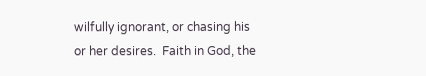wilfully ignorant, or chasing his or her desires.  Faith in God, the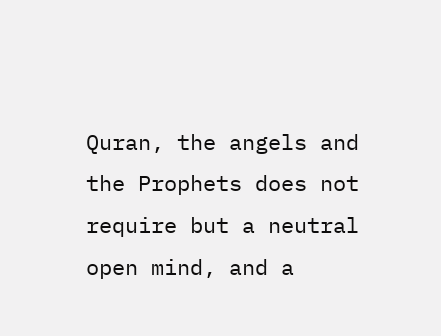Quran, the angels and the Prophets does not require but a neutral open mind, and a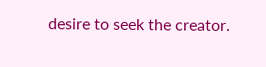desire to seek the creator.